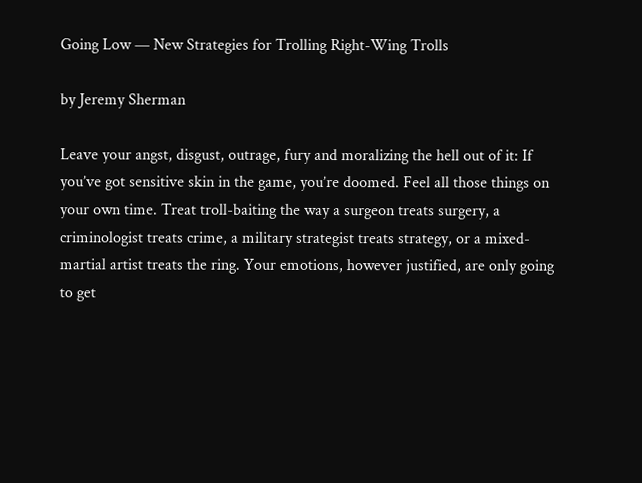Going Low — New Strategies for Trolling Right-Wing Trolls

by Jeremy Sherman

Leave your angst, disgust, outrage, fury and moralizing the hell out of it: If you’ve got sensitive skin in the game, you’re doomed. Feel all those things on your own time. Treat troll-baiting the way a surgeon treats surgery, a criminologist treats crime, a military strategist treats strategy, or a mixed-martial artist treats the ring. Your emotions, however justified, are only going to get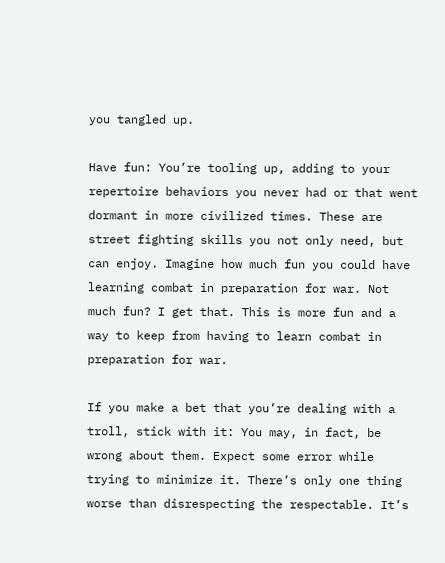you tangled up.

Have fun: You’re tooling up, adding to your repertoire behaviors you never had or that went dormant in more civilized times. These are street fighting skills you not only need, but can enjoy. Imagine how much fun you could have learning combat in preparation for war. Not much fun? I get that. This is more fun and a way to keep from having to learn combat in preparation for war.

If you make a bet that you’re dealing with a troll, stick with it: You may, in fact, be wrong about them. Expect some error while trying to minimize it. There’s only one thing worse than disrespecting the respectable. It’s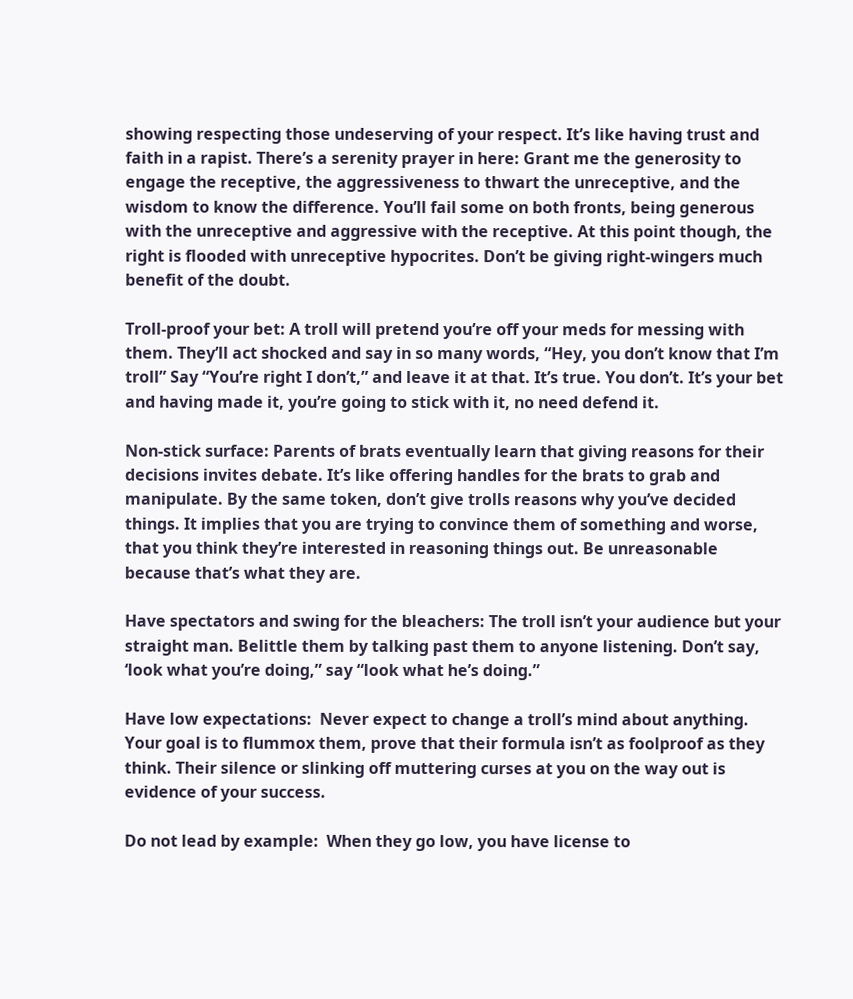showing respecting those undeserving of your respect. It’s like having trust and faith in a rapist. There’s a serenity prayer in here: Grant me the generosity to engage the receptive, the aggressiveness to thwart the unreceptive, and the wisdom to know the difference. You’ll fail some on both fronts, being generous with the unreceptive and aggressive with the receptive. At this point though, the right is flooded with unreceptive hypocrites. Don’t be giving right-wingers much benefit of the doubt.

Troll-proof your bet: A troll will pretend you’re off your meds for messing with them. They’ll act shocked and say in so many words, “Hey, you don’t know that I’m troll” Say “You’re right I don’t,” and leave it at that. It’s true. You don’t. It’s your bet and having made it, you’re going to stick with it, no need defend it.

Non-stick surface: Parents of brats eventually learn that giving reasons for their decisions invites debate. It’s like offering handles for the brats to grab and manipulate. By the same token, don’t give trolls reasons why you’ve decided things. It implies that you are trying to convince them of something and worse, that you think they’re interested in reasoning things out. Be unreasonable because that’s what they are.

Have spectators and swing for the bleachers: The troll isn’t your audience but your straight man. Belittle them by talking past them to anyone listening. Don’t say, ‘look what you’re doing,” say “look what he’s doing.”

Have low expectations:  Never expect to change a troll’s mind about anything. Your goal is to flummox them, prove that their formula isn’t as foolproof as they think. Their silence or slinking off muttering curses at you on the way out is evidence of your success.

Do not lead by example:  When they go low, you have license to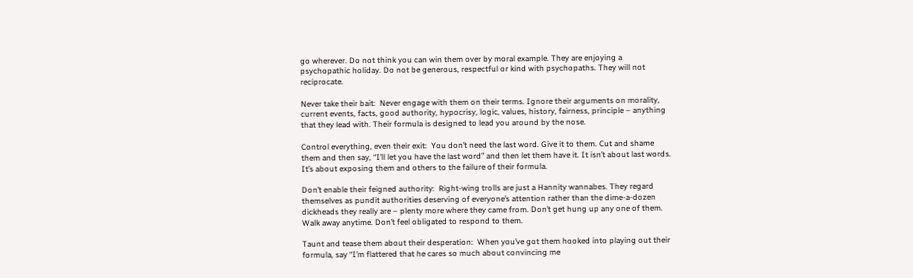go wherever. Do not think you can win them over by moral example. They are enjoying a psychopathic holiday. Do not be generous, respectful or kind with psychopaths. They will not reciprocate.

Never take their bait:  Never engage with them on their terms. Ignore their arguments on morality, current events, facts, good authority, hypocrisy, logic, values, history, fairness, principle – anything that they lead with. Their formula is designed to lead you around by the nose.

Control everything, even their exit:  You don’t need the last word. Give it to them. Cut and shame them and then say, “I’ll let you have the last word” and then let them have it. It isn’t about last words. It’s about exposing them and others to the failure of their formula.

Don’t enable their feigned authority:  Right-wing trolls are just a Hannity wannabes. They regard themselves as pundit authorities deserving of everyone’s attention rather than the dime-a-dozen dickheads they really are – plenty more where they came from. Don’t get hung up any one of them. Walk away anytime. Don’t feel obligated to respond to them.

Taunt and tease them about their desperation:  When you’ve got them hooked into playing out their formula, say “I’m flattered that he cares so much about convincing me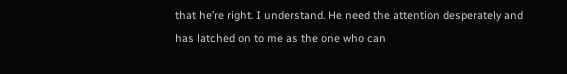that he’re right. I understand. He need the attention desperately and has latched on to me as the one who can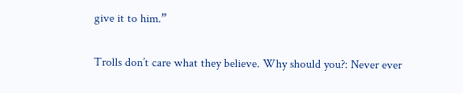give it to him.”

Trolls don’t care what they believe. Why should you?: Never ever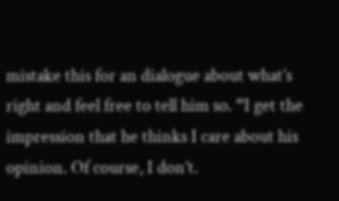mistake this for an dialogue about what’s right and feel free to tell him so. “I get the impression that he thinks I care about his opinion. Of course, I don’t.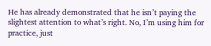He has already demonstrated that he isn’t paying the slightest attention to what’s right. No, I’m using him for practice, just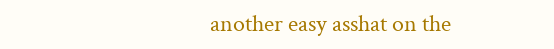another easy asshat on the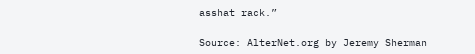asshat rack.”

Source: AlterNet.org by Jeremy Sherman